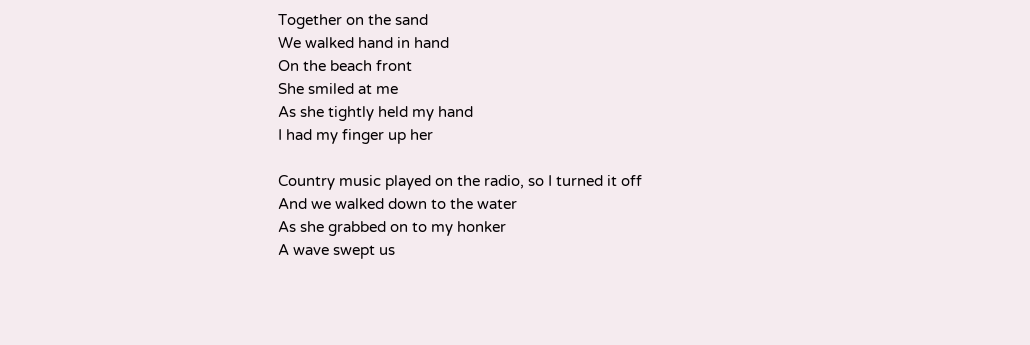Together on the sand
We walked hand in hand
On the beach front
She smiled at me
As she tightly held my hand
I had my finger up her

Country music played on the radio, so I turned it off
And we walked down to the water
As she grabbed on to my honker
A wave swept us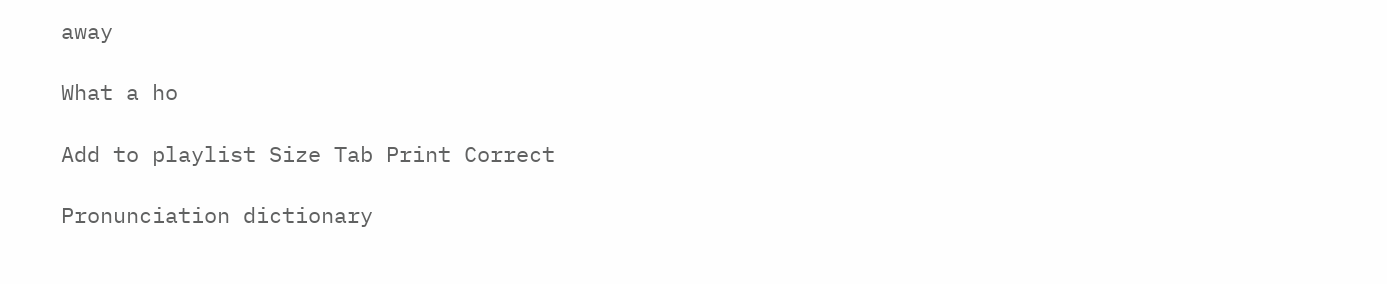away

What a ho

Add to playlist Size Tab Print Correct

Pronunciation dictionary